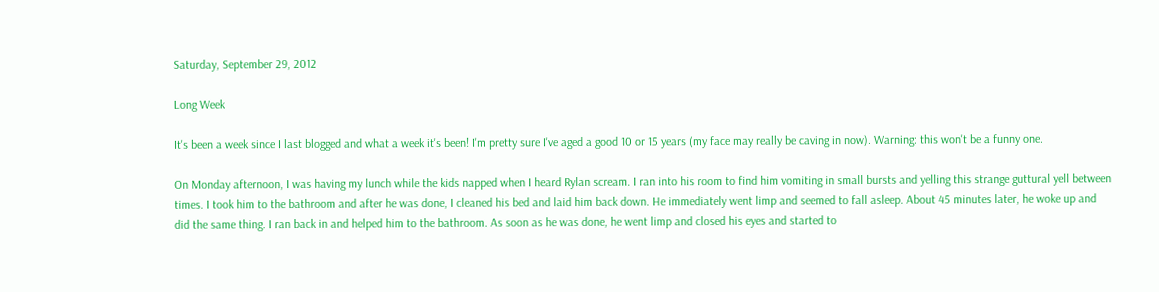Saturday, September 29, 2012

Long Week

It's been a week since I last blogged and what a week it's been! I'm pretty sure I've aged a good 10 or 15 years (my face may really be caving in now). Warning: this won't be a funny one.

On Monday afternoon, I was having my lunch while the kids napped when I heard Rylan scream. I ran into his room to find him vomiting in small bursts and yelling this strange guttural yell between times. I took him to the bathroom and after he was done, I cleaned his bed and laid him back down. He immediately went limp and seemed to fall asleep. About 45 minutes later, he woke up and did the same thing. I ran back in and helped him to the bathroom. As soon as he was done, he went limp and closed his eyes and started to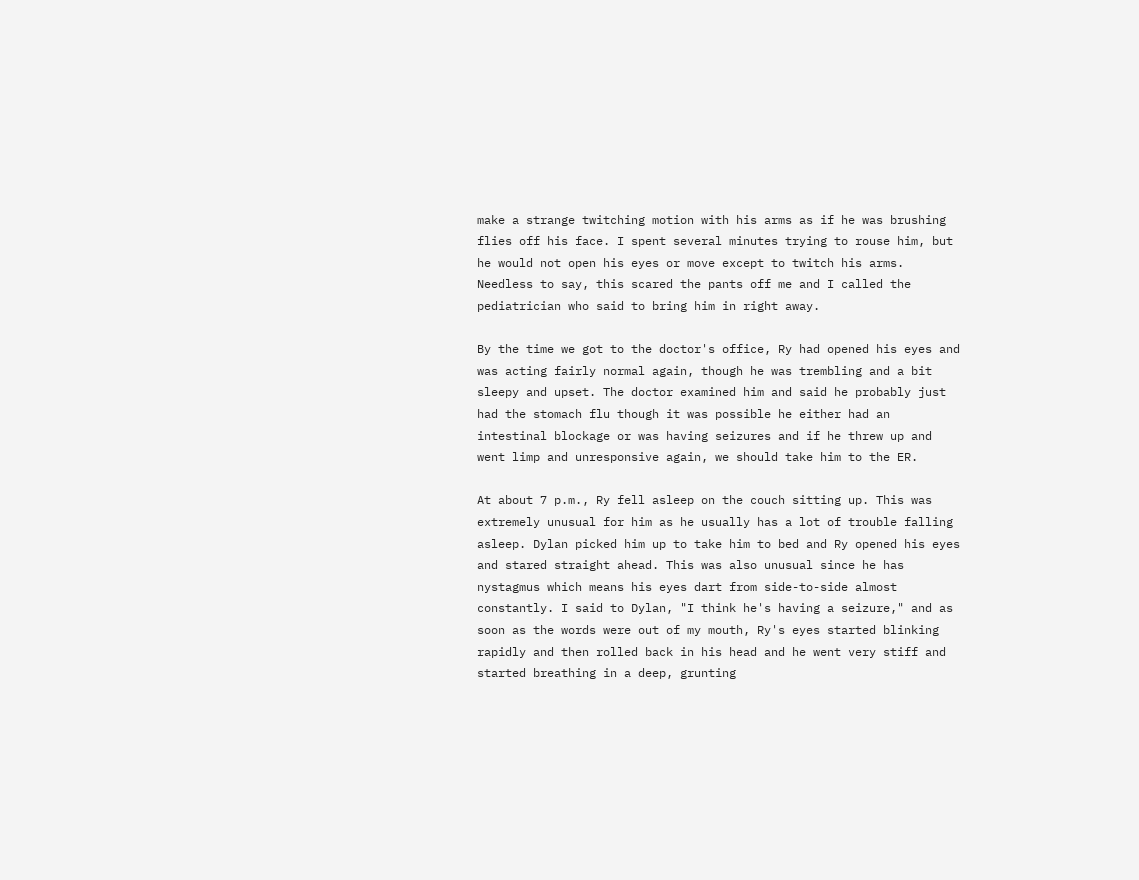make a strange twitching motion with his arms as if he was brushing flies off his face. I spent several minutes trying to rouse him, but he would not open his eyes or move except to twitch his arms. Needless to say, this scared the pants off me and I called the pediatrician who said to bring him in right away.

By the time we got to the doctor's office, Ry had opened his eyes and was acting fairly normal again, though he was trembling and a bit sleepy and upset. The doctor examined him and said he probably just had the stomach flu though it was possible he either had an intestinal blockage or was having seizures and if he threw up and went limp and unresponsive again, we should take him to the ER.

At about 7 p.m., Ry fell asleep on the couch sitting up. This was extremely unusual for him as he usually has a lot of trouble falling asleep. Dylan picked him up to take him to bed and Ry opened his eyes and stared straight ahead. This was also unusual since he has nystagmus which means his eyes dart from side-to-side almost constantly. I said to Dylan, "I think he's having a seizure," and as soon as the words were out of my mouth, Ry's eyes started blinking rapidly and then rolled back in his head and he went very stiff and started breathing in a deep, grunting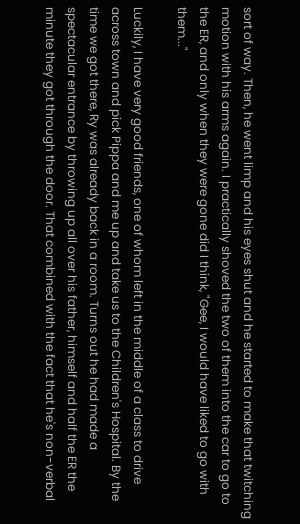sort of way. Then, he went limp and his eyes shut and he started to make that twitching motion with his arms again. I practically shoved the two of them into the car to go to the ER, and only when they were gone did I think, "Gee, I would have liked to go with them..."

Luckily, I have very good friends, one of whom left in the middle of a class to drive across town and pick Pippa and me up and take us to the Children's Hospital. By the time we got there, Ry was already back in a room. Turns out he had made a spectacular entrance by throwing up all over his father, himself and half the ER the minute they got through the door. That combined with the fact that he's non-verbal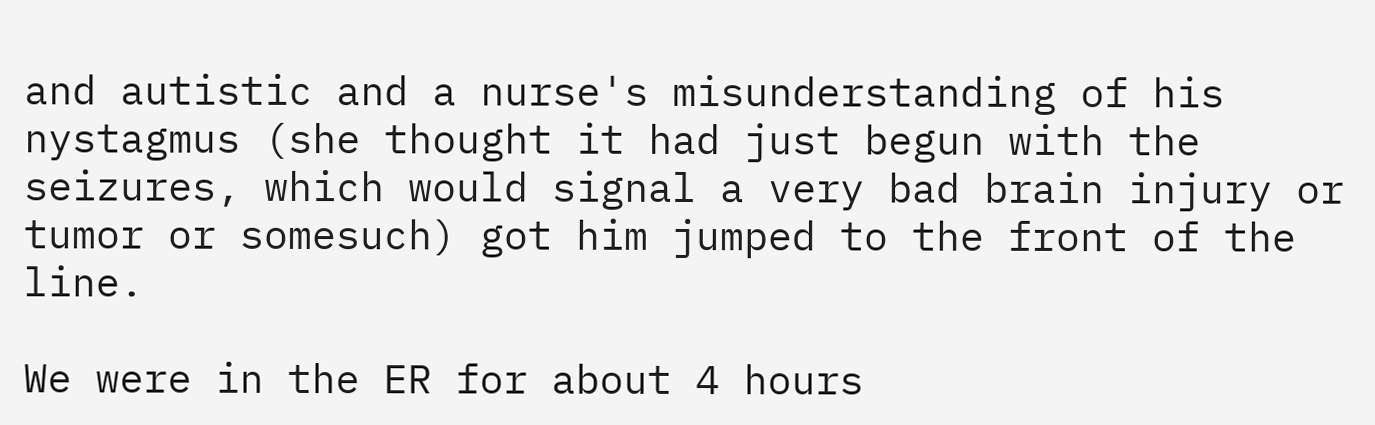and autistic and a nurse's misunderstanding of his nystagmus (she thought it had just begun with the seizures, which would signal a very bad brain injury or tumor or somesuch) got him jumped to the front of the line.

We were in the ER for about 4 hours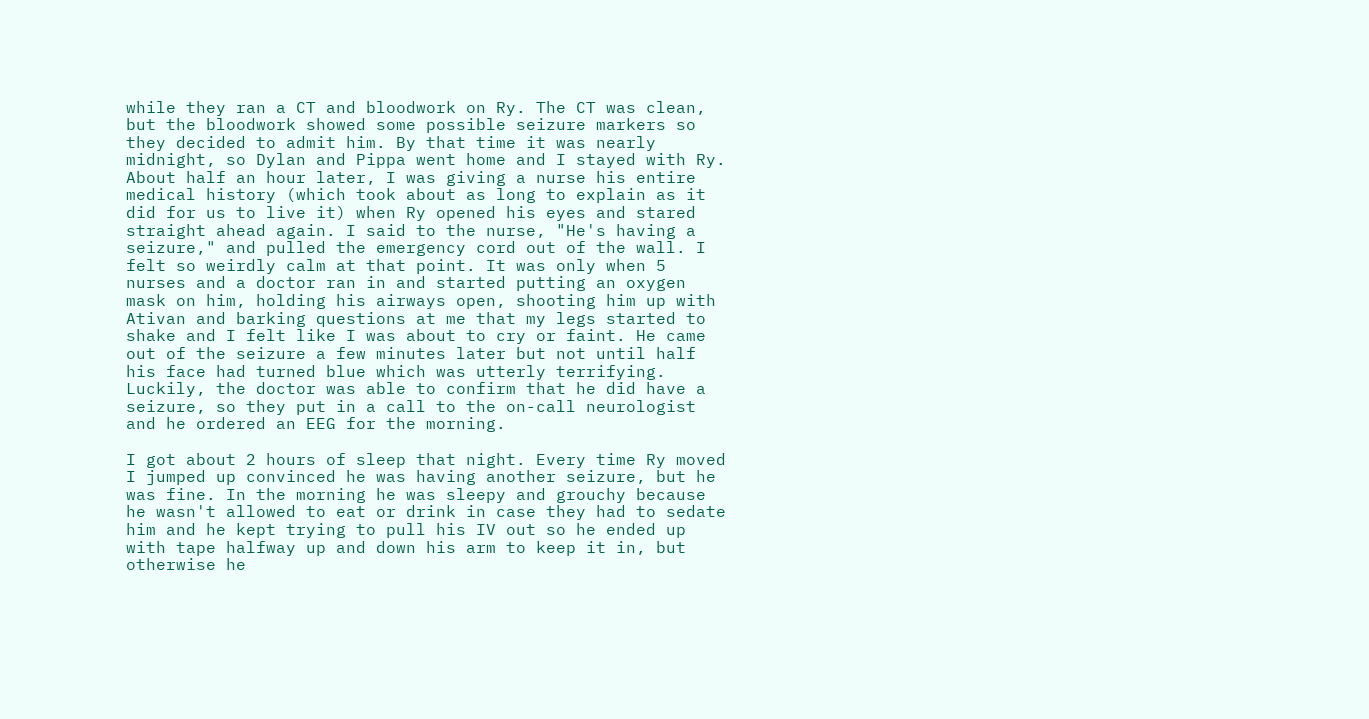while they ran a CT and bloodwork on Ry. The CT was clean, but the bloodwork showed some possible seizure markers so they decided to admit him. By that time it was nearly midnight, so Dylan and Pippa went home and I stayed with Ry. About half an hour later, I was giving a nurse his entire medical history (which took about as long to explain as it did for us to live it) when Ry opened his eyes and stared straight ahead again. I said to the nurse, "He's having a seizure," and pulled the emergency cord out of the wall. I felt so weirdly calm at that point. It was only when 5 nurses and a doctor ran in and started putting an oxygen mask on him, holding his airways open, shooting him up with Ativan and barking questions at me that my legs started to shake and I felt like I was about to cry or faint. He came out of the seizure a few minutes later but not until half his face had turned blue which was utterly terrifying. Luckily, the doctor was able to confirm that he did have a seizure, so they put in a call to the on-call neurologist and he ordered an EEG for the morning.

I got about 2 hours of sleep that night. Every time Ry moved I jumped up convinced he was having another seizure, but he was fine. In the morning he was sleepy and grouchy because he wasn't allowed to eat or drink in case they had to sedate him and he kept trying to pull his IV out so he ended up with tape halfway up and down his arm to keep it in, but otherwise he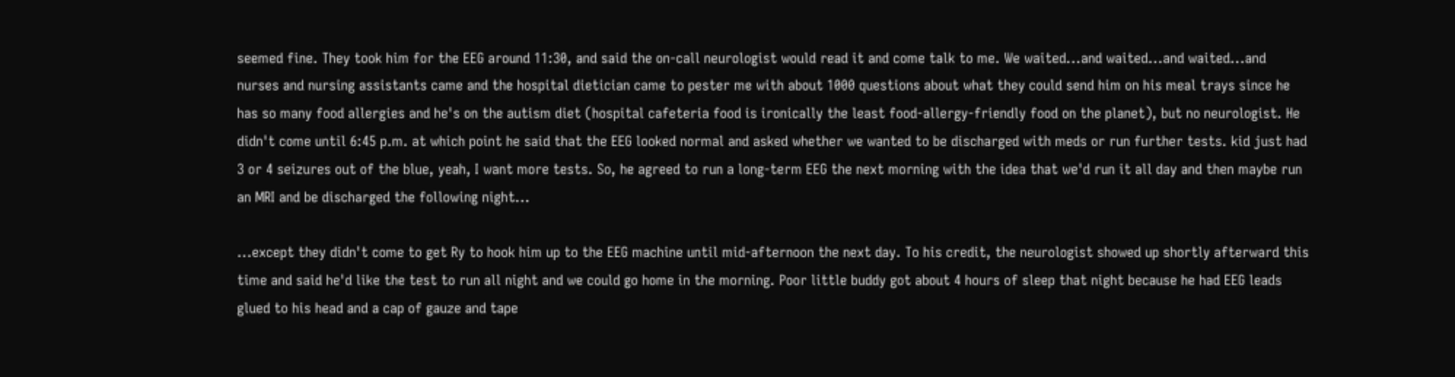seemed fine. They took him for the EEG around 11:30, and said the on-call neurologist would read it and come talk to me. We waited...and waited...and waited...and nurses and nursing assistants came and the hospital dietician came to pester me with about 1000 questions about what they could send him on his meal trays since he has so many food allergies and he's on the autism diet (hospital cafeteria food is ironically the least food-allergy-friendly food on the planet), but no neurologist. He didn't come until 6:45 p.m. at which point he said that the EEG looked normal and asked whether we wanted to be discharged with meds or run further tests. kid just had 3 or 4 seizures out of the blue, yeah, I want more tests. So, he agreed to run a long-term EEG the next morning with the idea that we'd run it all day and then maybe run an MRI and be discharged the following night...

...except they didn't come to get Ry to hook him up to the EEG machine until mid-afternoon the next day. To his credit, the neurologist showed up shortly afterward this time and said he'd like the test to run all night and we could go home in the morning. Poor little buddy got about 4 hours of sleep that night because he had EEG leads glued to his head and a cap of gauze and tape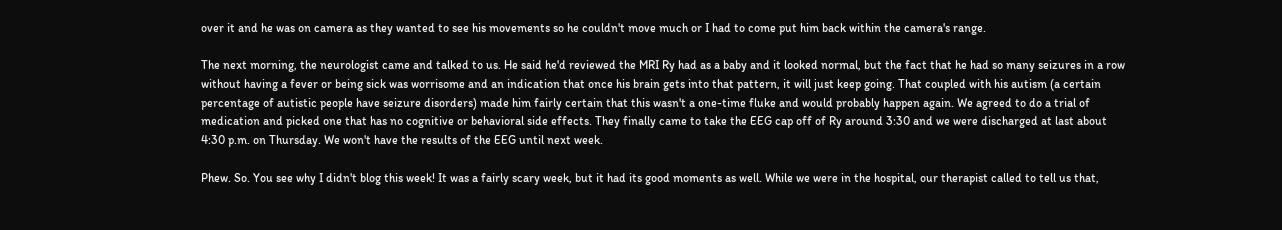over it and he was on camera as they wanted to see his movements so he couldn't move much or I had to come put him back within the camera's range.

The next morning, the neurologist came and talked to us. He said he'd reviewed the MRI Ry had as a baby and it looked normal, but the fact that he had so many seizures in a row without having a fever or being sick was worrisome and an indication that once his brain gets into that pattern, it will just keep going. That coupled with his autism (a certain percentage of autistic people have seizure disorders) made him fairly certain that this wasn't a one-time fluke and would probably happen again. We agreed to do a trial of medication and picked one that has no cognitive or behavioral side effects. They finally came to take the EEG cap off of Ry around 3:30 and we were discharged at last about 4:30 p.m. on Thursday. We won't have the results of the EEG until next week.

Phew. So. You see why I didn't blog this week! It was a fairly scary week, but it had its good moments as well. While we were in the hospital, our therapist called to tell us that,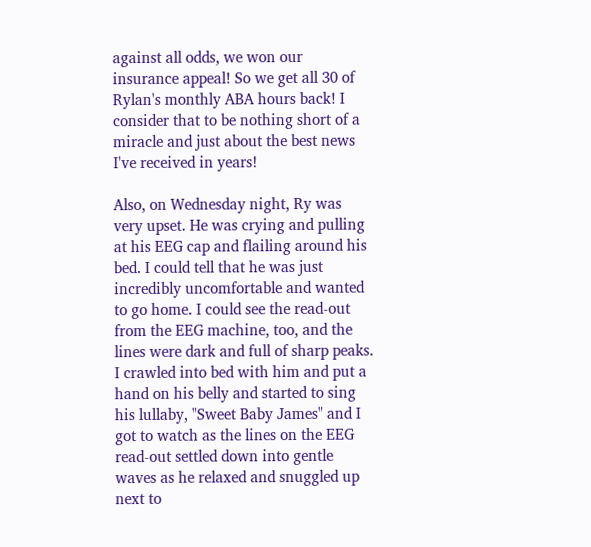against all odds, we won our insurance appeal! So we get all 30 of Rylan's monthly ABA hours back! I consider that to be nothing short of a miracle and just about the best news I've received in years!

Also, on Wednesday night, Ry was very upset. He was crying and pulling at his EEG cap and flailing around his bed. I could tell that he was just incredibly uncomfortable and wanted to go home. I could see the read-out from the EEG machine, too, and the lines were dark and full of sharp peaks. I crawled into bed with him and put a hand on his belly and started to sing his lullaby, "Sweet Baby James" and I got to watch as the lines on the EEG read-out settled down into gentle waves as he relaxed and snuggled up next to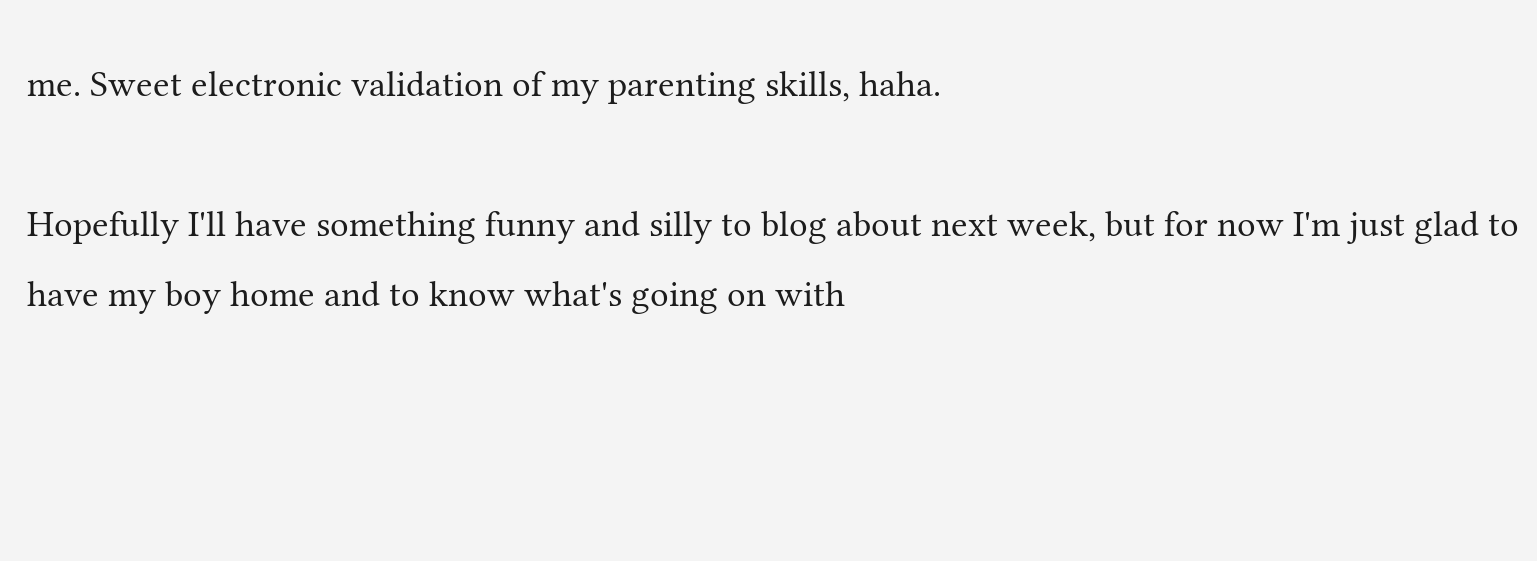me. Sweet electronic validation of my parenting skills, haha.

Hopefully I'll have something funny and silly to blog about next week, but for now I'm just glad to have my boy home and to know what's going on with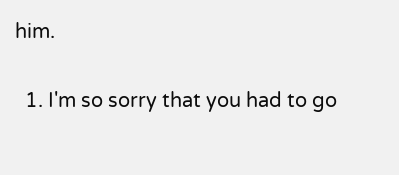him.


  1. I'm so sorry that you had to go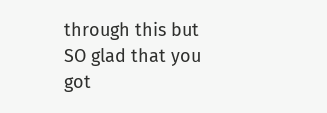through this but SO glad that you got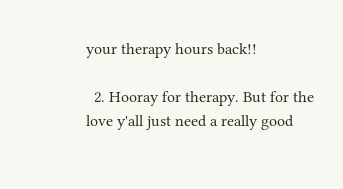your therapy hours back!!

  2. Hooray for therapy. But for the love y'all just need a really good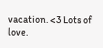vacation. <3 Lots of love.